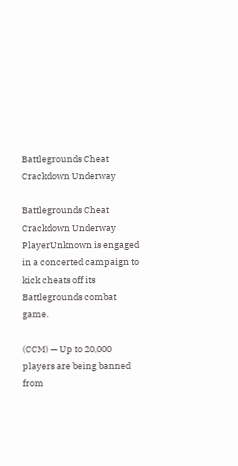Battlegrounds Cheat Crackdown Underway

Battlegrounds Cheat Crackdown Underway
PlayerUnknown is engaged in a concerted campaign to kick cheats off its Battlegrounds combat game.

(CCM) — Up to 20,000 players are being banned from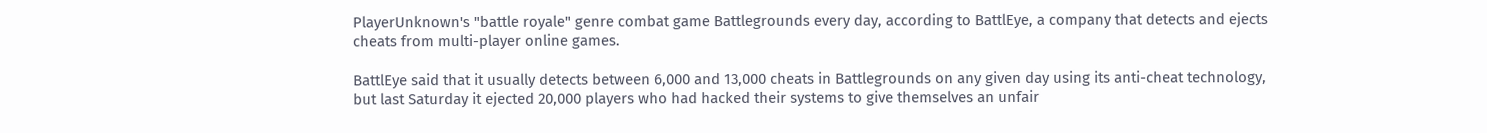PlayerUnknown's "battle royale" genre combat game Battlegrounds every day, according to BattlEye, a company that detects and ejects cheats from multi-player online games.

BattlEye said that it usually detects between 6,000 and 13,000 cheats in Battlegrounds on any given day using its anti-cheat technology, but last Saturday it ejected 20,000 players who had hacked their systems to give themselves an unfair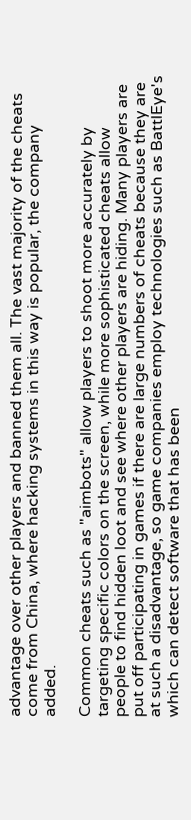advantage over other players and banned them all. The vast majority of the cheats come from China, where hacking systems in this way is popular, the company added.

Common cheats such as "aimbots" allow players to shoot more accurately by targeting specific colors on the screen, while more sophisticated cheats allow people to find hidden loot and see where other players are hiding. Many players are put off participating in games if there are large numbers of cheats because they are at such a disadvantage, so game companies employ technologies such as BattlEye's which can detect software that has been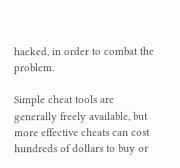hacked, in order to combat the problem.

Simple cheat tools are generally freely available, but more effective cheats can cost hundreds of dollars to buy or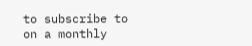to subscribe to on a monthly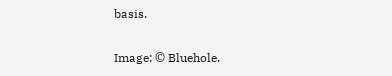basis.

Image: © Bluehole.